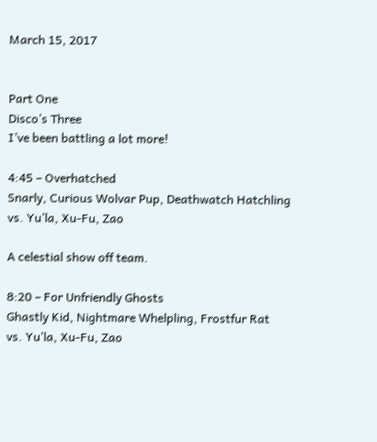March 15, 2017


Part One
Disco’s Three
I’ve been battling a lot more!

4:45 – Overhatched
Snarly, Curious Wolvar Pup, Deathwatch Hatchling
vs. Yu’la, Xu-Fu, Zao

A celestial show off team.

8:20 – For Unfriendly Ghosts
Ghastly Kid, Nightmare Whelpling, Frostfur Rat
vs. Yu’la, Xu-Fu, Zao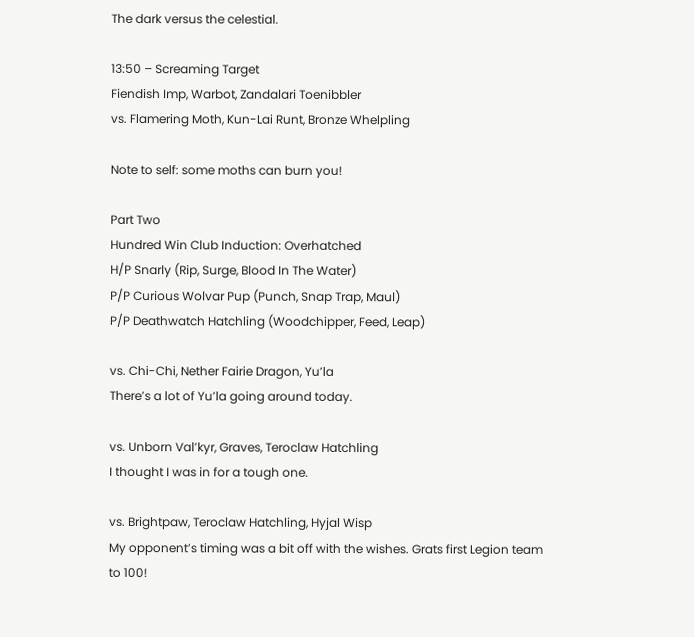The dark versus the celestial.

13:50 – Screaming Target
Fiendish Imp, Warbot, Zandalari Toenibbler
vs. Flamering Moth, Kun-Lai Runt, Bronze Whelpling

Note to self: some moths can burn you!

Part Two
Hundred Win Club Induction: Overhatched
H/P Snarly (Rip, Surge, Blood In The Water)
P/P Curious Wolvar Pup (Punch, Snap Trap, Maul)
P/P Deathwatch Hatchling (Woodchipper, Feed, Leap)

vs. Chi-Chi, Nether Fairie Dragon, Yu’la
There’s a lot of Yu’la going around today.

vs. Unborn Val’kyr, Graves, Teroclaw Hatchling
I thought I was in for a tough one.

vs. Brightpaw, Teroclaw Hatchling, Hyjal Wisp
My opponent’s timing was a bit off with the wishes. Grats first Legion team to 100!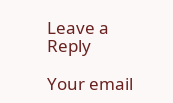Leave a Reply

Your email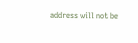address will not be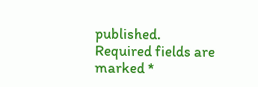published. Required fields are marked *